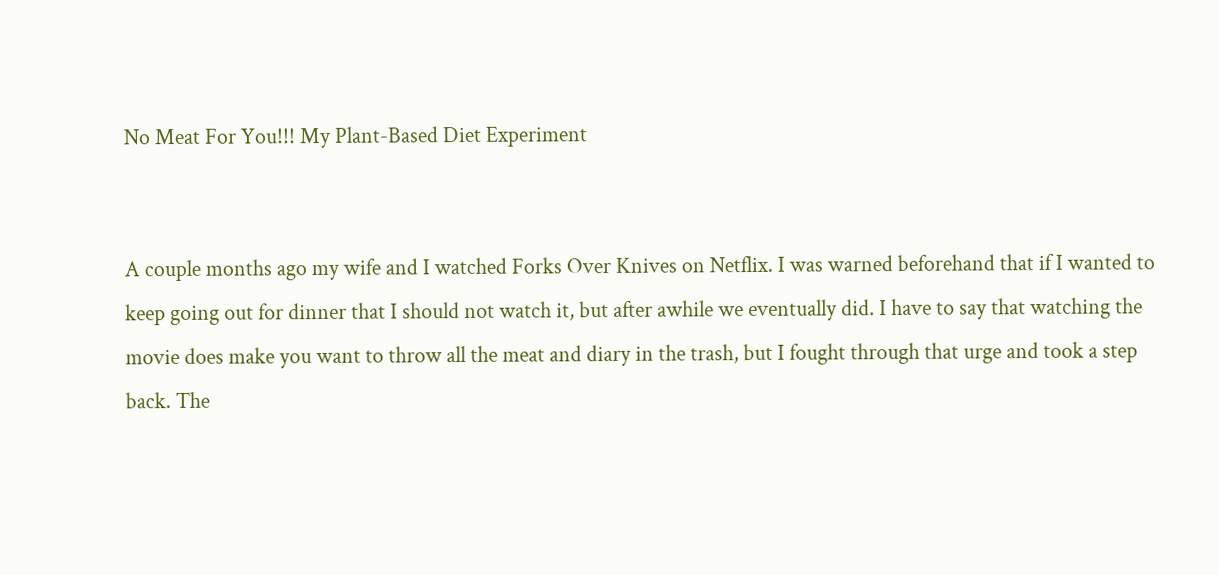No Meat For You!!! My Plant-Based Diet Experiment


A couple months ago my wife and I watched Forks Over Knives on Netflix. I was warned beforehand that if I wanted to keep going out for dinner that I should not watch it, but after awhile we eventually did. I have to say that watching the movie does make you want to throw all the meat and diary in the trash, but I fought through that urge and took a step back. The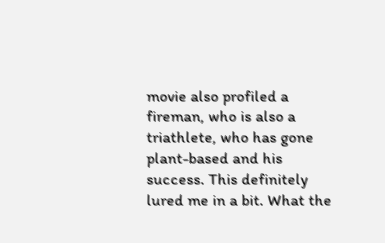movie also profiled a fireman, who is also a triathlete, who has gone plant-based and his success. This definitely lured me in a bit. What the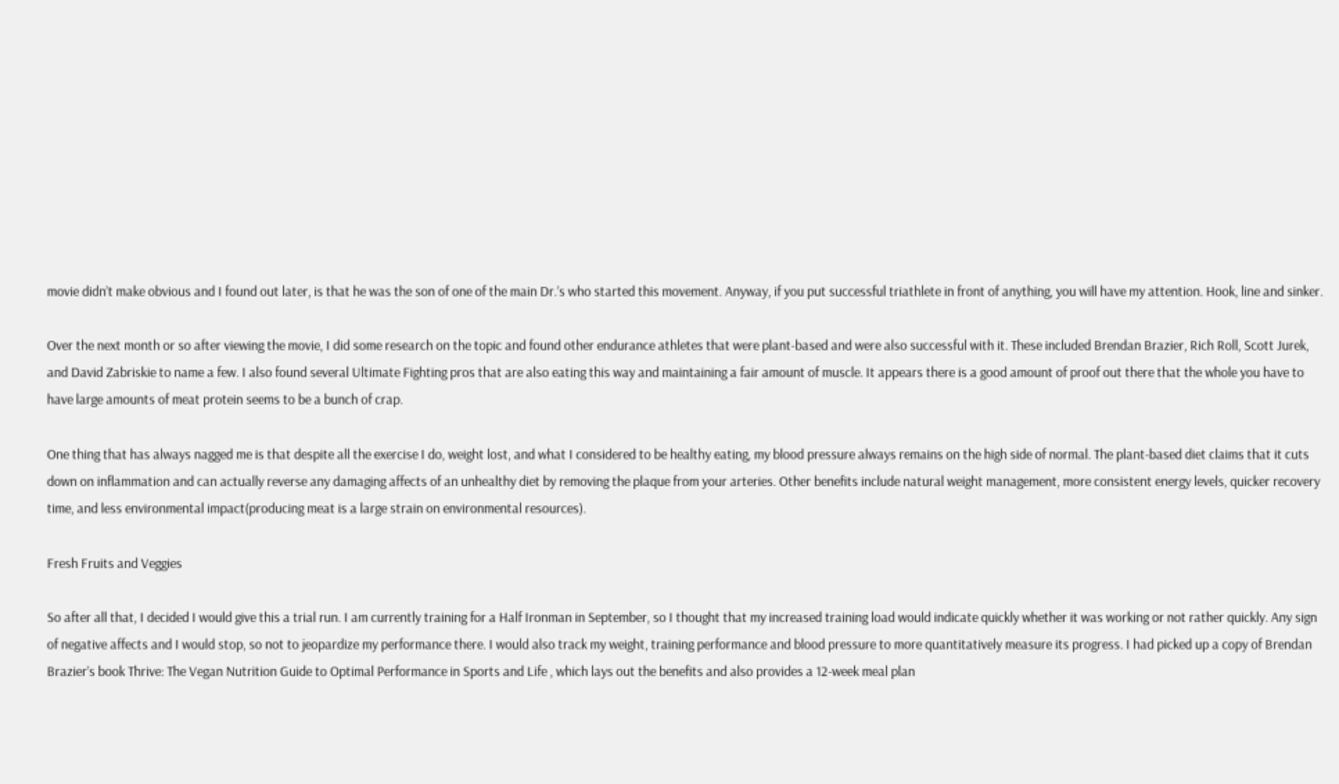movie didn’t make obvious and I found out later, is that he was the son of one of the main Dr.’s who started this movement. Anyway, if you put successful triathlete in front of anything, you will have my attention. Hook, line and sinker.

Over the next month or so after viewing the movie, I did some research on the topic and found other endurance athletes that were plant-based and were also successful with it. These included Brendan Brazier, Rich Roll, Scott Jurek, and David Zabriskie to name a few. I also found several Ultimate Fighting pros that are also eating this way and maintaining a fair amount of muscle. It appears there is a good amount of proof out there that the whole you have to have large amounts of meat protein seems to be a bunch of crap.

One thing that has always nagged me is that despite all the exercise I do, weight lost, and what I considered to be healthy eating, my blood pressure always remains on the high side of normal. The plant-based diet claims that it cuts down on inflammation and can actually reverse any damaging affects of an unhealthy diet by removing the plaque from your arteries. Other benefits include natural weight management, more consistent energy levels, quicker recovery time, and less environmental impact(producing meat is a large strain on environmental resources).

Fresh Fruits and Veggies

So after all that, I decided I would give this a trial run. I am currently training for a Half Ironman in September, so I thought that my increased training load would indicate quickly whether it was working or not rather quickly. Any sign of negative affects and I would stop, so not to jeopardize my performance there. I would also track my weight, training performance and blood pressure to more quantitatively measure its progress. I had picked up a copy of Brendan Brazier’s book Thrive: The Vegan Nutrition Guide to Optimal Performance in Sports and Life , which lays out the benefits and also provides a 12-week meal plan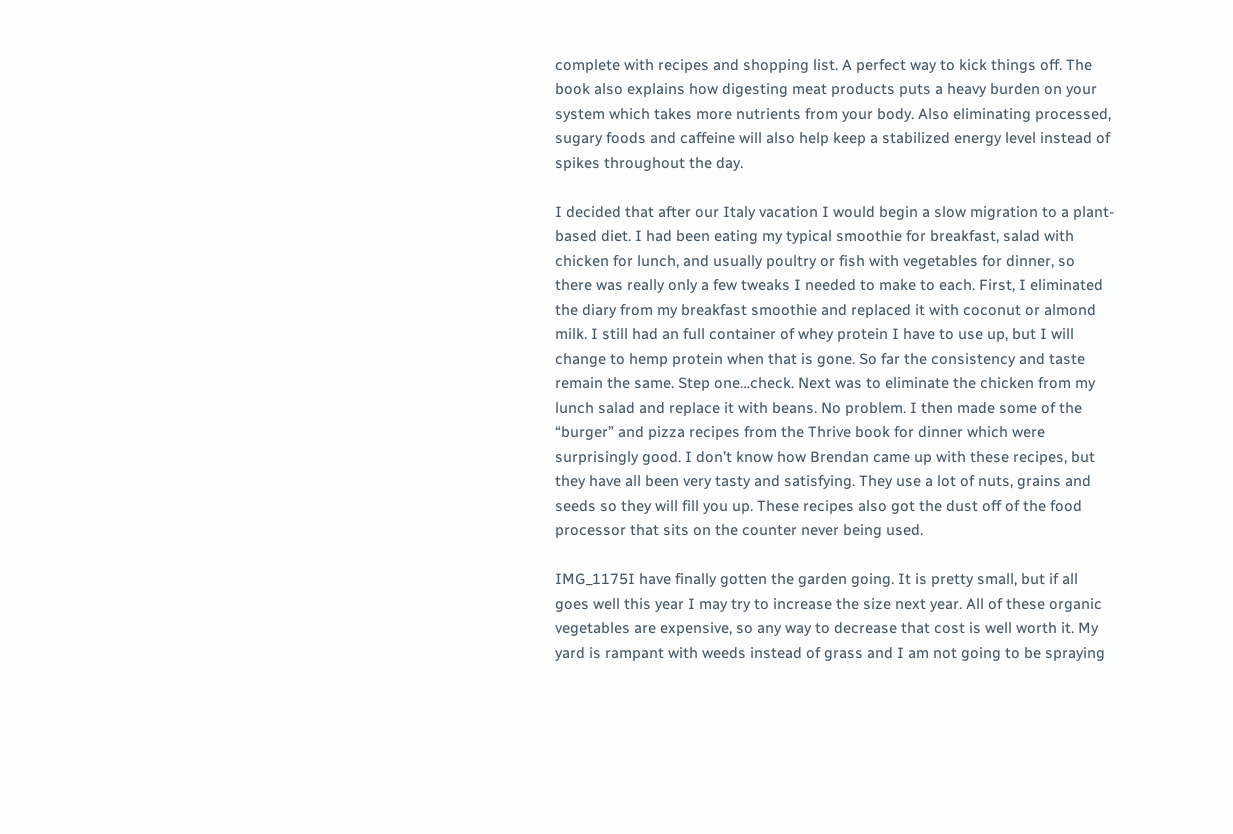complete with recipes and shopping list. A perfect way to kick things off. The book also explains how digesting meat products puts a heavy burden on your system which takes more nutrients from your body. Also eliminating processed, sugary foods and caffeine will also help keep a stabilized energy level instead of spikes throughout the day.

I decided that after our Italy vacation I would begin a slow migration to a plant-based diet. I had been eating my typical smoothie for breakfast, salad with chicken for lunch, and usually poultry or fish with vegetables for dinner, so there was really only a few tweaks I needed to make to each. First, I eliminated the diary from my breakfast smoothie and replaced it with coconut or almond milk. I still had an full container of whey protein I have to use up, but I will change to hemp protein when that is gone. So far the consistency and taste remain the same. Step one…check. Next was to eliminate the chicken from my lunch salad and replace it with beans. No problem. I then made some of the “burger” and pizza recipes from the Thrive book for dinner which were surprisingly good. I don’t know how Brendan came up with these recipes, but they have all been very tasty and satisfying. They use a lot of nuts, grains and seeds so they will fill you up. These recipes also got the dust off of the food processor that sits on the counter never being used.

IMG_1175I have finally gotten the garden going. It is pretty small, but if all goes well this year I may try to increase the size next year. All of these organic vegetables are expensive, so any way to decrease that cost is well worth it. My yard is rampant with weeds instead of grass and I am not going to be spraying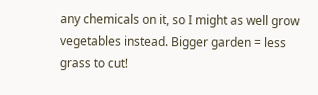any chemicals on it, so I might as well grow vegetables instead. Bigger garden = less grass to cut!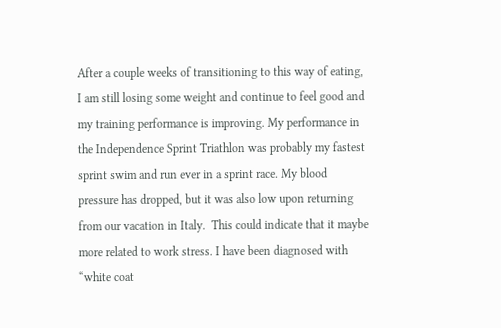After a couple weeks of transitioning to this way of eating, I am still losing some weight and continue to feel good and my training performance is improving. My performance in the Independence Sprint Triathlon was probably my fastest sprint swim and run ever in a sprint race. My blood pressure has dropped, but it was also low upon returning from our vacation in Italy.  This could indicate that it maybe more related to work stress. I have been diagnosed with “white coat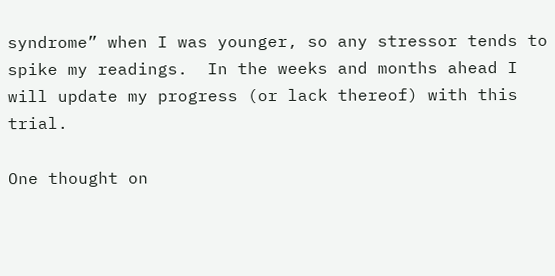syndrome” when I was younger, so any stressor tends to spike my readings.  In the weeks and months ahead I will update my progress (or lack thereof) with this trial.

One thought on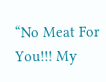“No Meat For You!!! My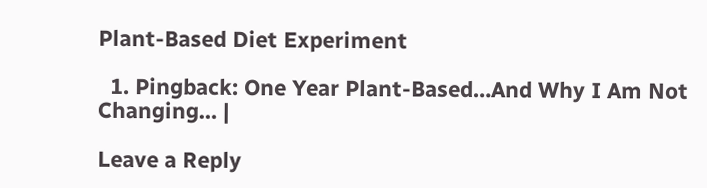Plant-Based Diet Experiment

  1. Pingback: One Year Plant-Based…And Why I Am Not Changing… |

Leave a Reply